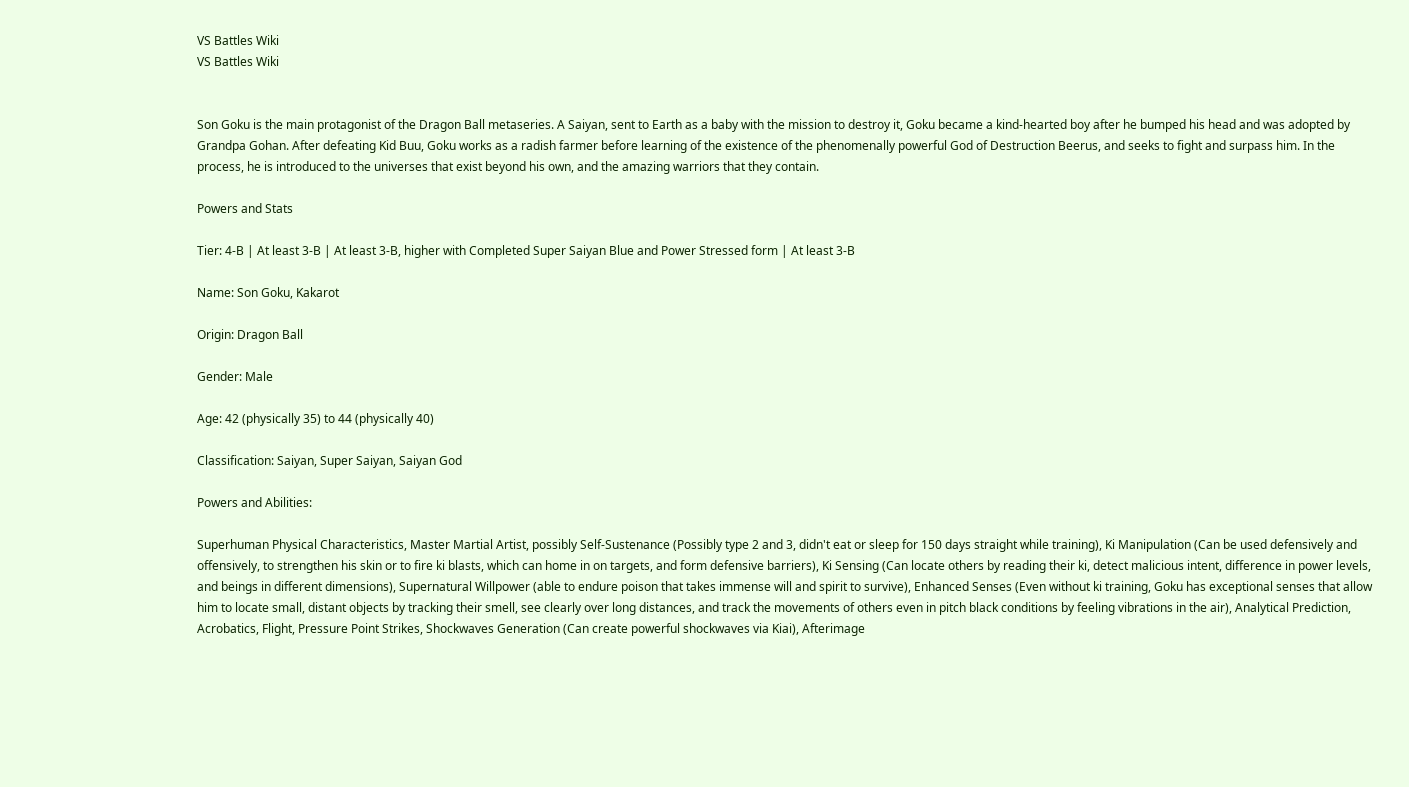VS Battles Wiki
VS Battles Wiki


Son Goku is the main protagonist of the Dragon Ball metaseries. A Saiyan, sent to Earth as a baby with the mission to destroy it, Goku became a kind-hearted boy after he bumped his head and was adopted by Grandpa Gohan. After defeating Kid Buu, Goku works as a radish farmer before learning of the existence of the phenomenally powerful God of Destruction Beerus, and seeks to fight and surpass him. In the process, he is introduced to the universes that exist beyond his own, and the amazing warriors that they contain.

Powers and Stats

Tier: 4-B | At least 3-B | At least 3-B, higher with Completed Super Saiyan Blue and Power Stressed form | At least 3-B

Name: Son Goku, Kakarot

Origin: Dragon Ball

Gender: Male

Age: 42 (physically 35) to 44 (physically 40)

Classification: Saiyan, Super Saiyan, Saiyan God

Powers and Abilities:

Superhuman Physical Characteristics, Master Martial Artist, possibly Self-Sustenance (Possibly type 2 and 3, didn't eat or sleep for 150 days straight while training), Ki Manipulation (Can be used defensively and offensively, to strengthen his skin or to fire ki blasts, which can home in on targets, and form defensive barriers), Ki Sensing (Can locate others by reading their ki, detect malicious intent, difference in power levels, and beings in different dimensions), Supernatural Willpower (able to endure poison that takes immense will and spirit to survive), Enhanced Senses (Even without ki training, Goku has exceptional senses that allow him to locate small, distant objects by tracking their smell, see clearly over long distances, and track the movements of others even in pitch black conditions by feeling vibrations in the air), Analytical Prediction, Acrobatics, Flight, Pressure Point Strikes, Shockwaves Generation (Can create powerful shockwaves via Kiai), Afterimage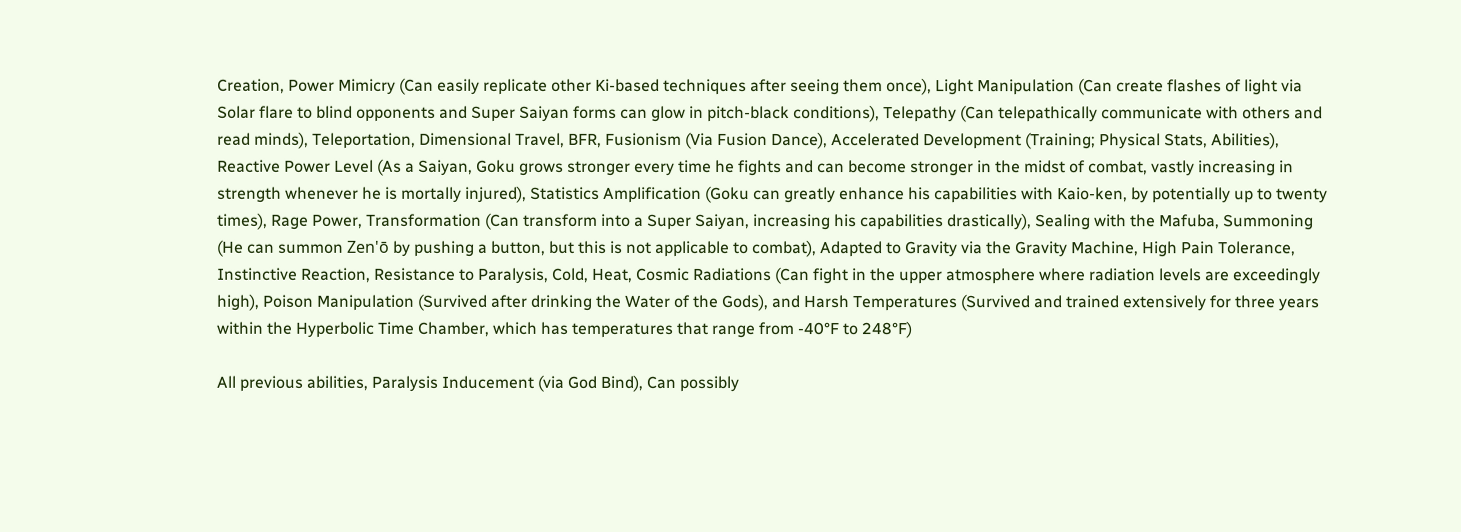Creation, Power Mimicry (Can easily replicate other Ki-based techniques after seeing them once), Light Manipulation (Can create flashes of light via Solar flare to blind opponents and Super Saiyan forms can glow in pitch-black conditions), Telepathy (Can telepathically communicate with others and read minds), Teleportation, Dimensional Travel, BFR, Fusionism (Via Fusion Dance), Accelerated Development (Training; Physical Stats, Abilities), Reactive Power Level (As a Saiyan, Goku grows stronger every time he fights and can become stronger in the midst of combat, vastly increasing in strength whenever he is mortally injured), Statistics Amplification (Goku can greatly enhance his capabilities with Kaio-ken, by potentially up to twenty times), Rage Power, Transformation (Can transform into a Super Saiyan, increasing his capabilities drastically), Sealing with the Mafuba, Summoning (He can summon Zen'ō by pushing a button, but this is not applicable to combat), Adapted to Gravity via the Gravity Machine, High Pain Tolerance, Instinctive Reaction, Resistance to Paralysis, Cold, Heat, Cosmic Radiations (Can fight in the upper atmosphere where radiation levels are exceedingly high), Poison Manipulation (Survived after drinking the Water of the Gods), and Harsh Temperatures (Survived and trained extensively for three years within the Hyperbolic Time Chamber, which has temperatures that range from -40°F to 248°F)

All previous abilities, Paralysis Inducement (via God Bind), Can possibly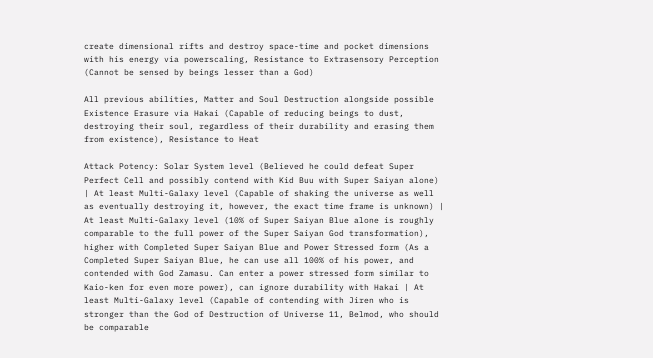create dimensional rifts and destroy space-time and pocket dimensions with his energy via powerscaling, Resistance to Extrasensory Perception (Cannot be sensed by beings lesser than a God)

All previous abilities, Matter and Soul Destruction alongside possible Existence Erasure via Hakai (Capable of reducing beings to dust, destroying their soul, regardless of their durability and erasing them from existence), Resistance to Heat

Attack Potency: Solar System level (Believed he could defeat Super Perfect Cell and possibly contend with Kid Buu with Super Saiyan alone) | At least Multi-Galaxy level (Capable of shaking the universe as well as eventually destroying it, however, the exact time frame is unknown) | At least Multi-Galaxy level (10% of Super Saiyan Blue alone is roughly comparable to the full power of the Super Saiyan God transformation), higher with Completed Super Saiyan Blue and Power Stressed form (As a Completed Super Saiyan Blue, he can use all 100% of his power, and contended with God Zamasu. Can enter a power stressed form similar to Kaio-ken for even more power), can ignore durability with Hakai | At least Multi-Galaxy level (Capable of contending with Jiren who is stronger than the God of Destruction of Universe 11, Belmod, who should be comparable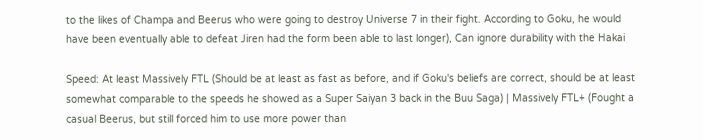to the likes of Champa and Beerus who were going to destroy Universe 7 in their fight. According to Goku, he would have been eventually able to defeat Jiren had the form been able to last longer), Can ignore durability with the Hakai

Speed: At least Massively FTL (Should be at least as fast as before, and if Goku's beliefs are correct, should be at least somewhat comparable to the speeds he showed as a Super Saiyan 3 back in the Buu Saga) | Massively FTL+ (Fought a casual Beerus, but still forced him to use more power than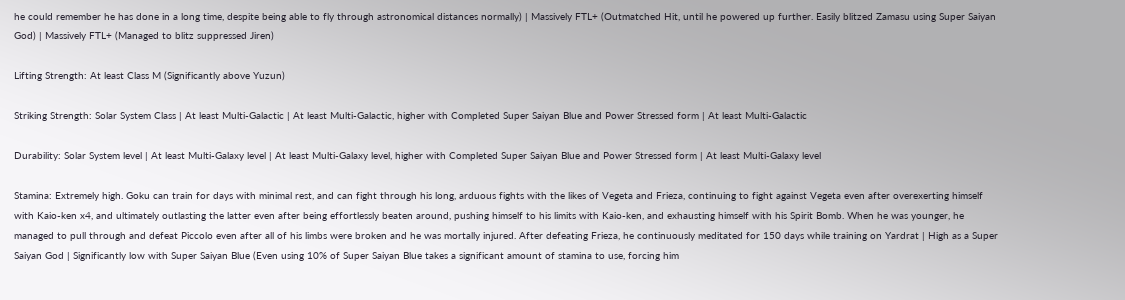he could remember he has done in a long time, despite being able to fly through astronomical distances normally) | Massively FTL+ (Outmatched Hit, until he powered up further. Easily blitzed Zamasu using Super Saiyan God) | Massively FTL+ (Managed to blitz suppressed Jiren)

Lifting Strength: At least Class M (Significantly above Yuzun)

Striking Strength: Solar System Class | At least Multi-Galactic | At least Multi-Galactic, higher with Completed Super Saiyan Blue and Power Stressed form | At least Multi-Galactic

Durability: Solar System level | At least Multi-Galaxy level | At least Multi-Galaxy level, higher with Completed Super Saiyan Blue and Power Stressed form | At least Multi-Galaxy level

Stamina: Extremely high. Goku can train for days with minimal rest, and can fight through his long, arduous fights with the likes of Vegeta and Frieza, continuing to fight against Vegeta even after overexerting himself with Kaio-ken x4, and ultimately outlasting the latter even after being effortlessly beaten around, pushing himself to his limits with Kaio-ken, and exhausting himself with his Spirit Bomb. When he was younger, he managed to pull through and defeat Piccolo even after all of his limbs were broken and he was mortally injured. After defeating Frieza, he continuously meditated for 150 days while training on Yardrat | High as a Super Saiyan God | Significantly low with Super Saiyan Blue (Even using 10% of Super Saiyan Blue takes a significant amount of stamina to use, forcing him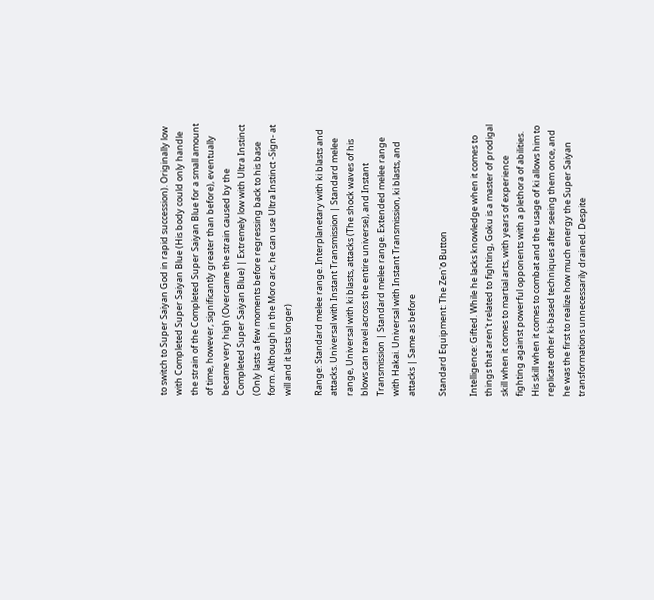to switch to Super Saiyan God in rapid succession). Originally low with Completed Super Saiyan Blue (His body could only handle the strain of the Completed Super Saiyan Blue for a small amount of time, however, significantly greater than before), eventually became very high (Overcame the strain caused by the Completed Super Saiyan Blue) | Extremely low with Ultra Instinct (Only lasts a few moments before regressing back to his base form. Although in the Moro arc, he can use Ultra Instinct -Sign- at will and it lasts longer)

Range: Standard melee range. Interplanetary with ki blasts and attacks. Universal with Instant Transmission | Standard melee range, Universal with ki blasts, attacks (The shock waves of his blows can travel across the entire universe), and Instant Transmission | Standard melee range. Extended melee range with Hakai. Universal with Instant Transmission, ki blasts, and attacks | Same as before

Standard Equipment: The Zen'ō Button

Intelligence: Gifted. While he lacks knowledge when it comes to things that aren't related to fighting, Goku is a master of prodigal skill when it comes to martial arts, with years of experience fighting against powerful opponents with a plethora of abilities. His skill when it comes to combat and the usage of ki allows him to replicate other ki-based techniques after seeing them once, and he was the first to realize how much energy the Super Saiyan transformations unnecessarily drained. Despite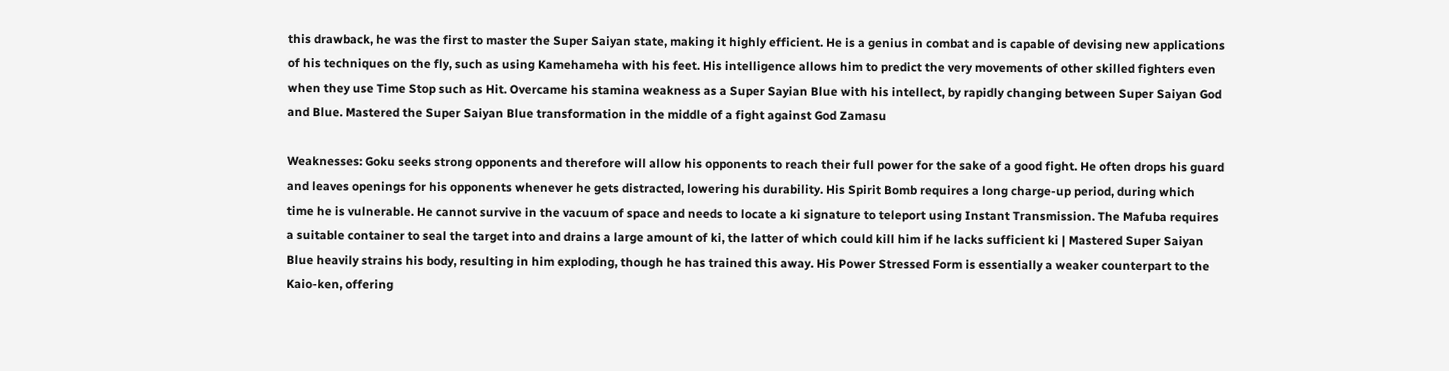this drawback, he was the first to master the Super Saiyan state, making it highly efficient. He is a genius in combat and is capable of devising new applications of his techniques on the fly, such as using Kamehameha with his feet. His intelligence allows him to predict the very movements of other skilled fighters even when they use Time Stop such as Hit. Overcame his stamina weakness as a Super Sayian Blue with his intellect, by rapidly changing between Super Saiyan God and Blue. Mastered the Super Saiyan Blue transformation in the middle of a fight against God Zamasu

Weaknesses: Goku seeks strong opponents and therefore will allow his opponents to reach their full power for the sake of a good fight. He often drops his guard and leaves openings for his opponents whenever he gets distracted, lowering his durability. His Spirit Bomb requires a long charge-up period, during which time he is vulnerable. He cannot survive in the vacuum of space and needs to locate a ki signature to teleport using Instant Transmission. The Mafuba requires a suitable container to seal the target into and drains a large amount of ki, the latter of which could kill him if he lacks sufficient ki | Mastered Super Saiyan Blue heavily strains his body, resulting in him exploding, though he has trained this away. His Power Stressed Form is essentially a weaker counterpart to the Kaio-ken, offering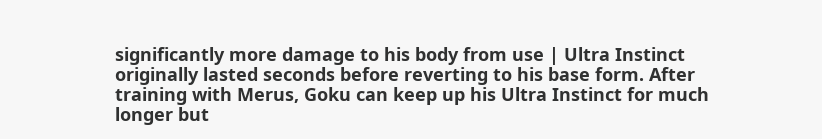significantly more damage to his body from use | Ultra Instinct originally lasted seconds before reverting to his base form. After training with Merus, Goku can keep up his Ultra Instinct for much longer but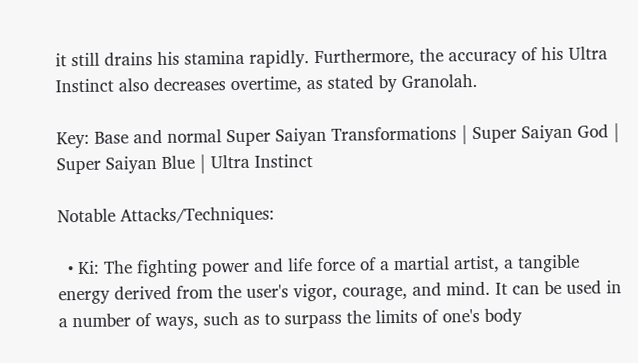it still drains his stamina rapidly. Furthermore, the accuracy of his Ultra Instinct also decreases overtime, as stated by Granolah.

Key: Base and normal Super Saiyan Transformations | Super Saiyan God | Super Saiyan Blue | Ultra Instinct

Notable Attacks/Techniques:

  • Ki: The fighting power and life force of a martial artist, a tangible energy derived from the user's vigor, courage, and mind. It can be used in a number of ways, such as to surpass the limits of one's body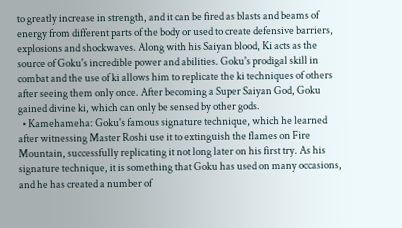to greatly increase in strength, and it can be fired as blasts and beams of energy from different parts of the body or used to create defensive barriers, explosions and shockwaves. Along with his Saiyan blood, Ki acts as the source of Goku's incredible power and abilities. Goku's prodigal skill in combat and the use of ki allows him to replicate the ki techniques of others after seeing them only once. After becoming a Super Saiyan God, Goku gained divine ki, which can only be sensed by other gods.
  • Kamehameha: Goku's famous signature technique, which he learned after witnessing Master Roshi use it to extinguish the flames on Fire Mountain, successfully replicating it not long later on his first try. As his signature technique, it is something that Goku has used on many occasions, and he has created a number of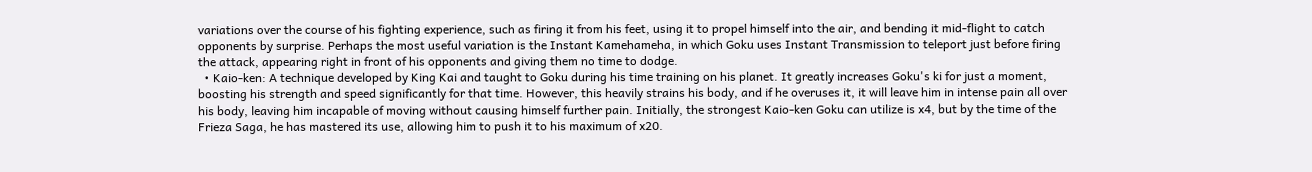variations over the course of his fighting experience, such as firing it from his feet, using it to propel himself into the air, and bending it mid-flight to catch opponents by surprise. Perhaps the most useful variation is the Instant Kamehameha, in which Goku uses Instant Transmission to teleport just before firing the attack, appearing right in front of his opponents and giving them no time to dodge.
  • Kaio-ken: A technique developed by King Kai and taught to Goku during his time training on his planet. It greatly increases Goku's ki for just a moment, boosting his strength and speed significantly for that time. However, this heavily strains his body, and if he overuses it, it will leave him in intense pain all over his body, leaving him incapable of moving without causing himself further pain. Initially, the strongest Kaio-ken Goku can utilize is x4, but by the time of the Frieza Saga, he has mastered its use, allowing him to push it to his maximum of x20.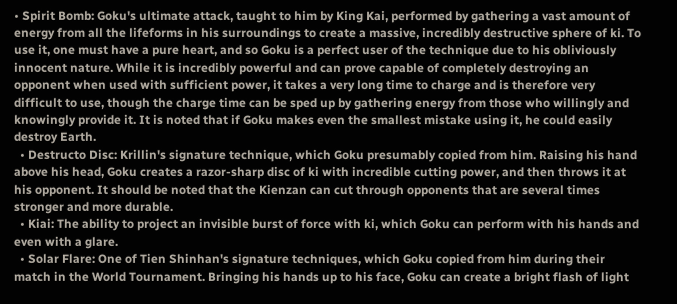• Spirit Bomb: Goku's ultimate attack, taught to him by King Kai, performed by gathering a vast amount of energy from all the lifeforms in his surroundings to create a massive, incredibly destructive sphere of ki. To use it, one must have a pure heart, and so Goku is a perfect user of the technique due to his obliviously innocent nature. While it is incredibly powerful and can prove capable of completely destroying an opponent when used with sufficient power, it takes a very long time to charge and is therefore very difficult to use, though the charge time can be sped up by gathering energy from those who willingly and knowingly provide it. It is noted that if Goku makes even the smallest mistake using it, he could easily destroy Earth.
  • Destructo Disc: Krillin's signature technique, which Goku presumably copied from him. Raising his hand above his head, Goku creates a razor-sharp disc of ki with incredible cutting power, and then throws it at his opponent. It should be noted that the Kienzan can cut through opponents that are several times stronger and more durable.
  • Kiai: The ability to project an invisible burst of force with ki, which Goku can perform with his hands and even with a glare.
  • Solar Flare: One of Tien Shinhan's signature techniques, which Goku copied from him during their match in the World Tournament. Bringing his hands up to his face, Goku can create a bright flash of light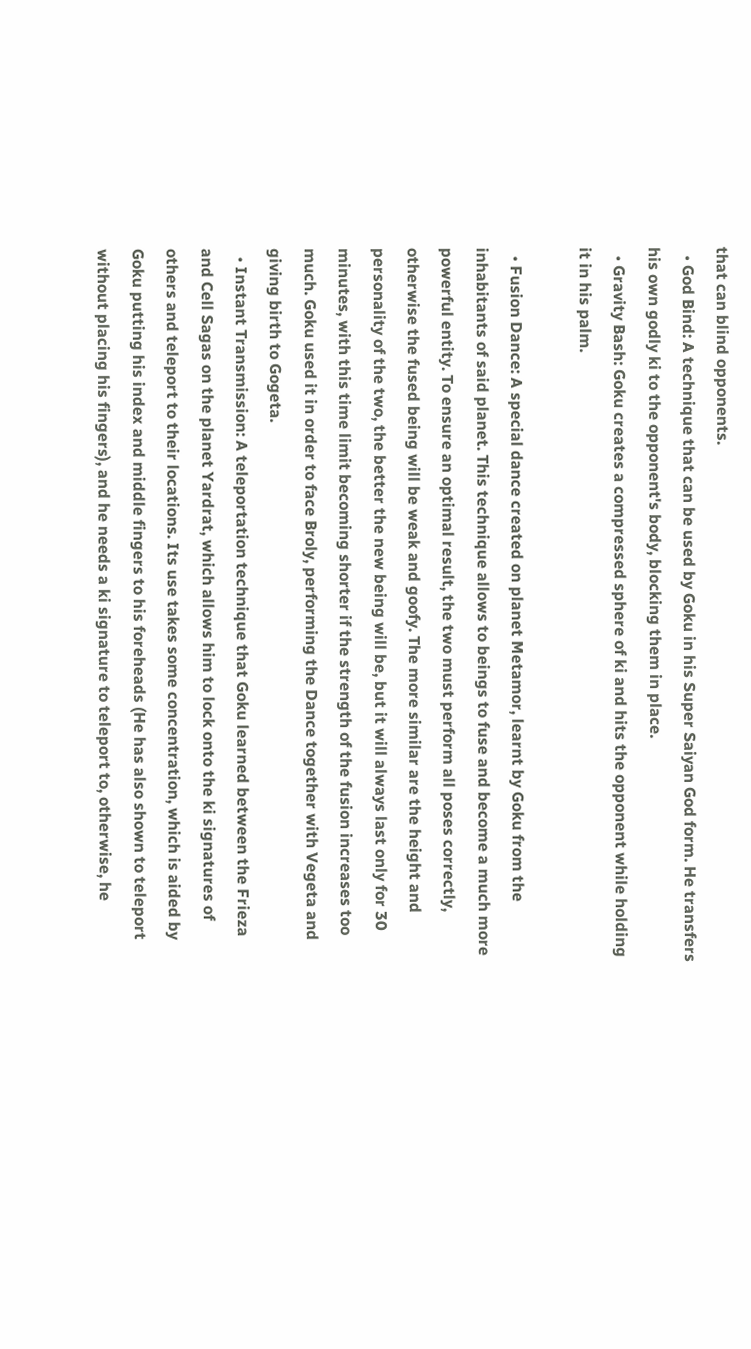that can blind opponents.
  • God Bind: A technique that can be used by Goku in his Super Saiyan God form. He transfers his own godly ki to the opponent's body, blocking them in place.
  • Gravity Bash: Goku creates a compressed sphere of ki and hits the opponent while holding it in his palm.

  • Fusion Dance: A special dance created on planet Metamor, learnt by Goku from the inhabitants of said planet. This technique allows to beings to fuse and become a much more powerful entity. To ensure an optimal result, the two must perform all poses correctly, otherwise the fused being will be weak and goofy. The more similar are the height and personality of the two, the better the new being will be, but it will always last only for 30 minutes, with this time limit becoming shorter if the strength of the fusion increases too much. Goku used it in order to face Broly, performing the Dance together with Vegeta and giving birth to Gogeta.
  • Instant Transmission: A teleportation technique that Goku learned between the Frieza and Cell Sagas on the planet Yardrat, which allows him to lock onto the ki signatures of others and teleport to their locations. Its use takes some concentration, which is aided by Goku putting his index and middle fingers to his foreheads (He has also shown to teleport without placing his fingers), and he needs a ki signature to teleport to, otherwise, he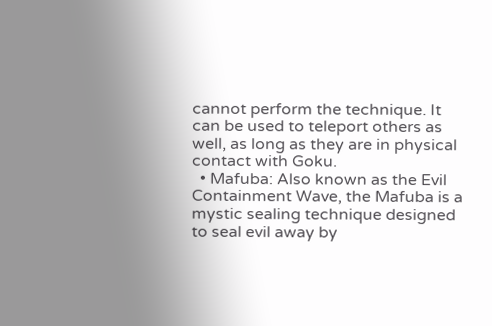cannot perform the technique. It can be used to teleport others as well, as long as they are in physical contact with Goku.
  • Mafuba: Also known as the Evil Containment Wave, the Mafuba is a mystic sealing technique designed to seal evil away by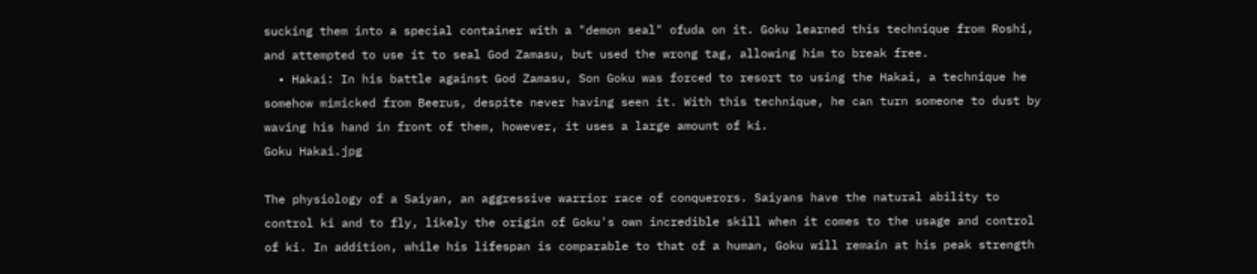sucking them into a special container with a "demon seal" ofuda on it. Goku learned this technique from Roshi, and attempted to use it to seal God Zamasu, but used the wrong tag, allowing him to break free.
  • Hakai: In his battle against God Zamasu, Son Goku was forced to resort to using the Hakai, a technique he somehow mimicked from Beerus, despite never having seen it. With this technique, he can turn someone to dust by waving his hand in front of them, however, it uses a large amount of ki.
Goku Hakai.jpg

The physiology of a Saiyan, an aggressive warrior race of conquerors. Saiyans have the natural ability to control ki and to fly, likely the origin of Goku's own incredible skill when it comes to the usage and control of ki. In addition, while his lifespan is comparable to that of a human, Goku will remain at his peak strength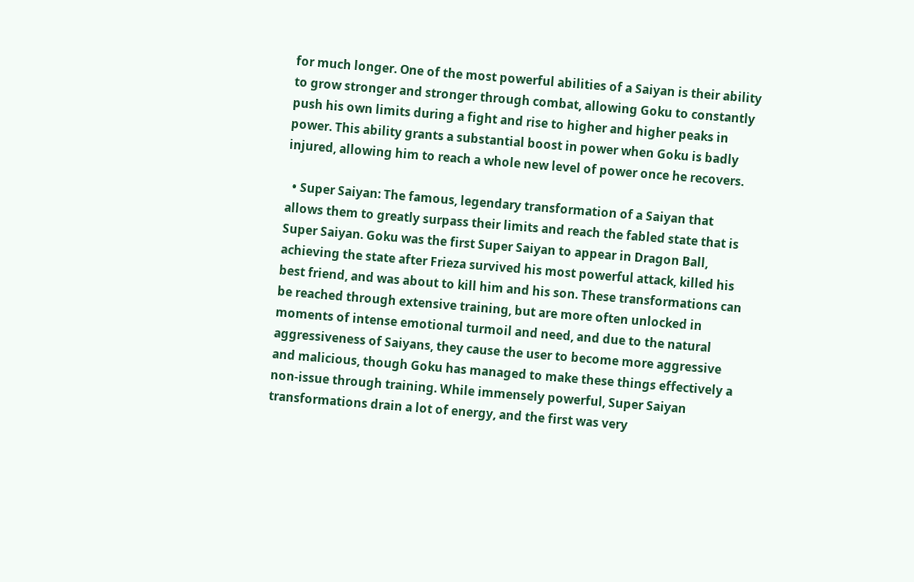for much longer. One of the most powerful abilities of a Saiyan is their ability to grow stronger and stronger through combat, allowing Goku to constantly push his own limits during a fight and rise to higher and higher peaks in power. This ability grants a substantial boost in power when Goku is badly injured, allowing him to reach a whole new level of power once he recovers.

  • Super Saiyan: The famous, legendary transformation of a Saiyan that allows them to greatly surpass their limits and reach the fabled state that is Super Saiyan. Goku was the first Super Saiyan to appear in Dragon Ball, achieving the state after Frieza survived his most powerful attack, killed his best friend, and was about to kill him and his son. These transformations can be reached through extensive training, but are more often unlocked in moments of intense emotional turmoil and need, and due to the natural aggressiveness of Saiyans, they cause the user to become more aggressive and malicious, though Goku has managed to make these things effectively a non-issue through training. While immensely powerful, Super Saiyan transformations drain a lot of energy, and the first was very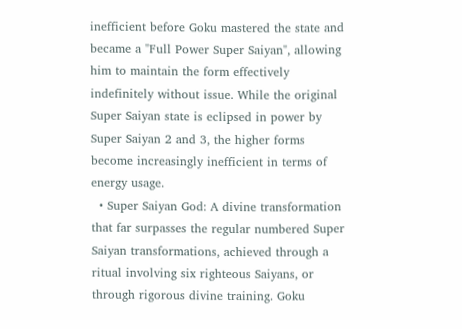inefficient before Goku mastered the state and became a "Full Power Super Saiyan", allowing him to maintain the form effectively indefinitely without issue. While the original Super Saiyan state is eclipsed in power by Super Saiyan 2 and 3, the higher forms become increasingly inefficient in terms of energy usage.
  • Super Saiyan God: A divine transformation that far surpasses the regular numbered Super Saiyan transformations, achieved through a ritual involving six righteous Saiyans, or through rigorous divine training. Goku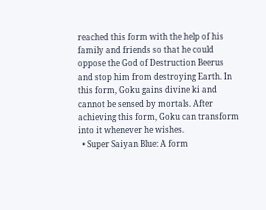reached this form with the help of his family and friends so that he could oppose the God of Destruction Beerus and stop him from destroying Earth. In this form, Goku gains divine ki and cannot be sensed by mortals. After achieving this form, Goku can transform into it whenever he wishes.
  • Super Saiyan Blue: A form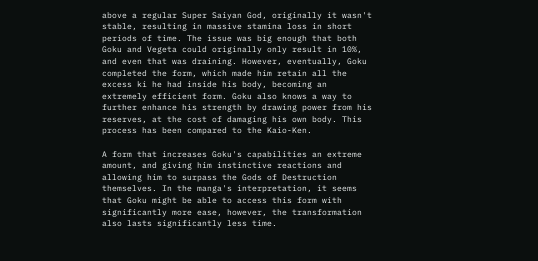above a regular Super Saiyan God, originally it wasn't stable, resulting in massive stamina loss in short periods of time. The issue was big enough that both Goku and Vegeta could originally only result in 10%, and even that was draining. However, eventually, Goku completed the form, which made him retain all the excess ki he had inside his body, becoming an extremely efficient form. Goku also knows a way to further enhance his strength by drawing power from his reserves, at the cost of damaging his own body. This process has been compared to the Kaio-Ken.

A form that increases Goku's capabilities an extreme amount, and giving him instinctive reactions and allowing him to surpass the Gods of Destruction themselves. In the manga's interpretation, it seems that Goku might be able to access this form with significantly more ease, however, the transformation also lasts significantly less time.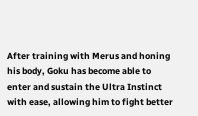After training with Merus and honing his body, Goku has become able to enter and sustain the Ultra Instinct with ease, allowing him to fight better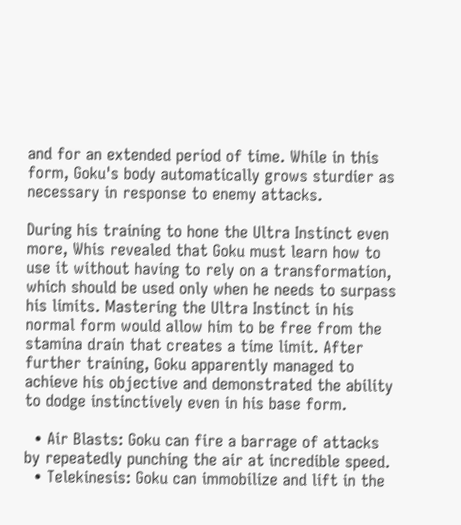and for an extended period of time. While in this form, Goku's body automatically grows sturdier as necessary in response to enemy attacks.

During his training to hone the Ultra Instinct even more, Whis revealed that Goku must learn how to use it without having to rely on a transformation, which should be used only when he needs to surpass his limits. Mastering the Ultra Instinct in his normal form would allow him to be free from the stamina drain that creates a time limit. After further training, Goku apparently managed to achieve his objective and demonstrated the ability to dodge instinctively even in his base form.

  • Air Blasts: Goku can fire a barrage of attacks by repeatedly punching the air at incredible speed.
  • Telekinesis: Goku can immobilize and lift in the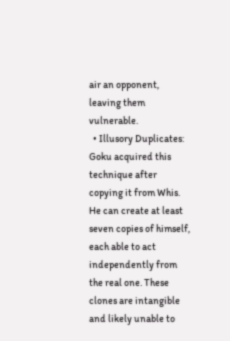air an opponent, leaving them vulnerable.
  • Illusory Duplicates: Goku acquired this technique after copying it from Whis. He can create at least seven copies of himself, each able to act independently from the real one. These clones are intangible and likely unable to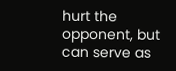hurt the opponent, but can serve as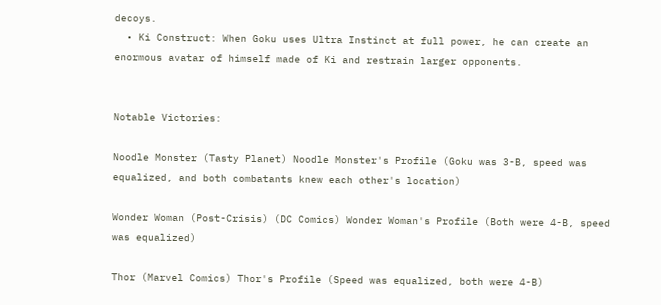decoys.
  • Ki Construct: When Goku uses Ultra Instinct at full power, he can create an enormous avatar of himself made of Ki and restrain larger opponents.


Notable Victories:

Noodle Monster (Tasty Planet) Noodle Monster's Profile (Goku was 3-B, speed was equalized, and both combatants knew each other's location)

Wonder Woman (Post-Crisis) (DC Comics) Wonder Woman's Profile (Both were 4-B, speed was equalized)

Thor (Marvel Comics) Thor's Profile (Speed was equalized, both were 4-B)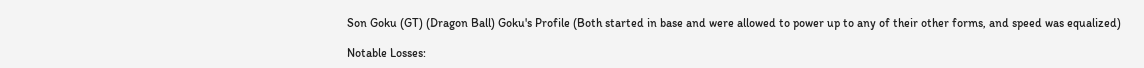Son Goku (GT) (Dragon Ball) Goku's Profile (Both started in base and were allowed to power up to any of their other forms, and speed was equalized)

Notable Losses: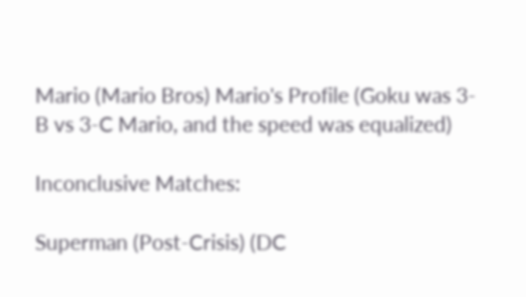Mario (Mario Bros) Mario's Profile (Goku was 3-B vs 3-C Mario, and the speed was equalized)

Inconclusive Matches:

Superman (Post-Crisis) (DC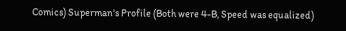Comics) Superman's Profile (Both were 4-B, Speed was equalized)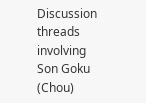Discussion threads involving Son Goku (Chou)